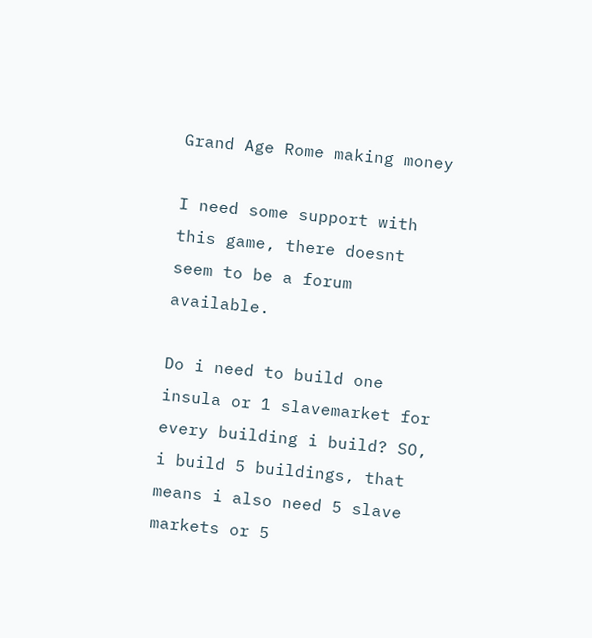Grand Age Rome making money

I need some support with this game, there doesnt seem to be a forum available.

Do i need to build one insula or 1 slavemarket for every building i build? SO, i build 5 buildings, that means i also need 5 slave markets or 5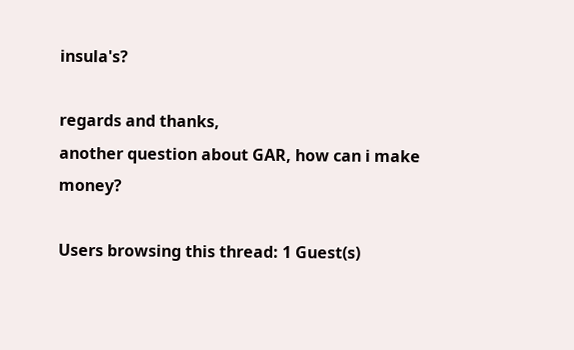insula's?

regards and thanks,
another question about GAR, how can i make money?

Users browsing this thread: 1 Guest(s)